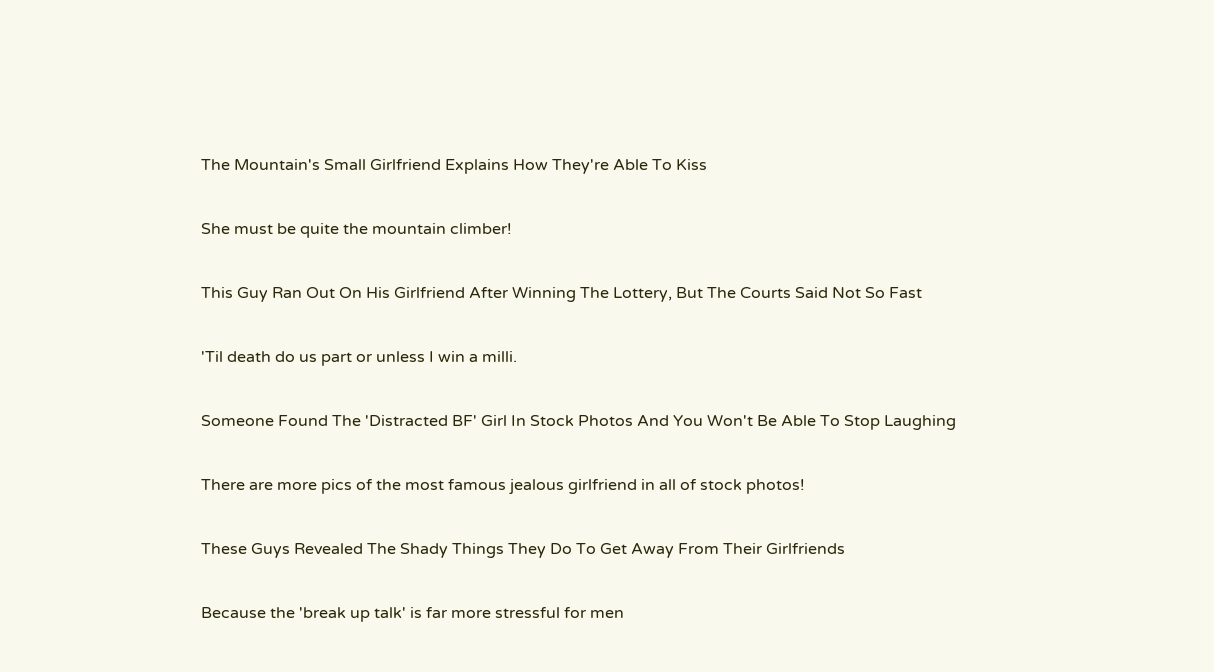The Mountain's Small Girlfriend Explains How They're Able To Kiss

She must be quite the mountain climber!

This Guy Ran Out On His Girlfriend After Winning The Lottery, But The Courts Said Not So Fast

'Til death do us part or unless I win a milli.

Someone Found The 'Distracted BF' Girl In Stock Photos And You Won't Be Able To Stop Laughing

There are more pics of the most famous jealous girlfriend in all of stock photos!

These Guys Revealed The Shady Things They Do To Get Away From Their Girlfriends

Because the 'break up talk' is far more stressful for men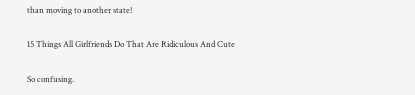than moving to another state!

15 Things All Girlfriends Do That Are Ridiculous And Cute

So confusing.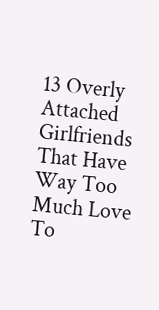13 Overly Attached Girlfriends That Have Way Too Much Love To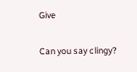Give

Can you say clingy?